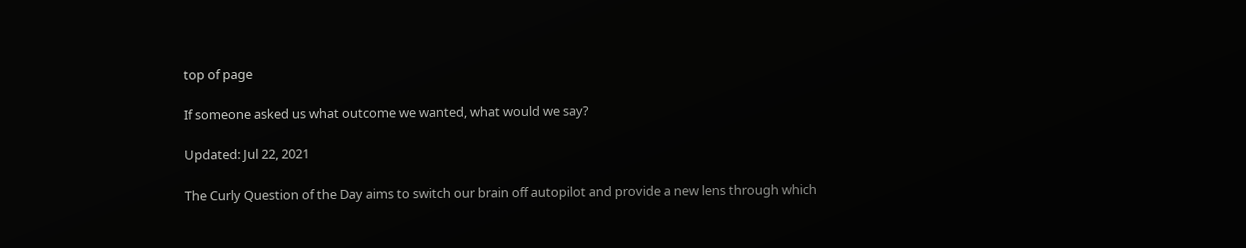top of page

If someone asked us what outcome we wanted, what would we say?

Updated: Jul 22, 2021

The Curly Question of the Day aims to switch our brain off autopilot and provide a new lens through which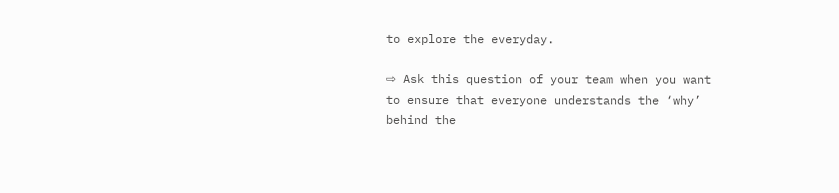to explore the everyday.

⇨ Ask this question of your team when you want to ensure that everyone understands the ‘why’ behind the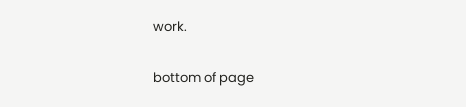work.


bottom of page